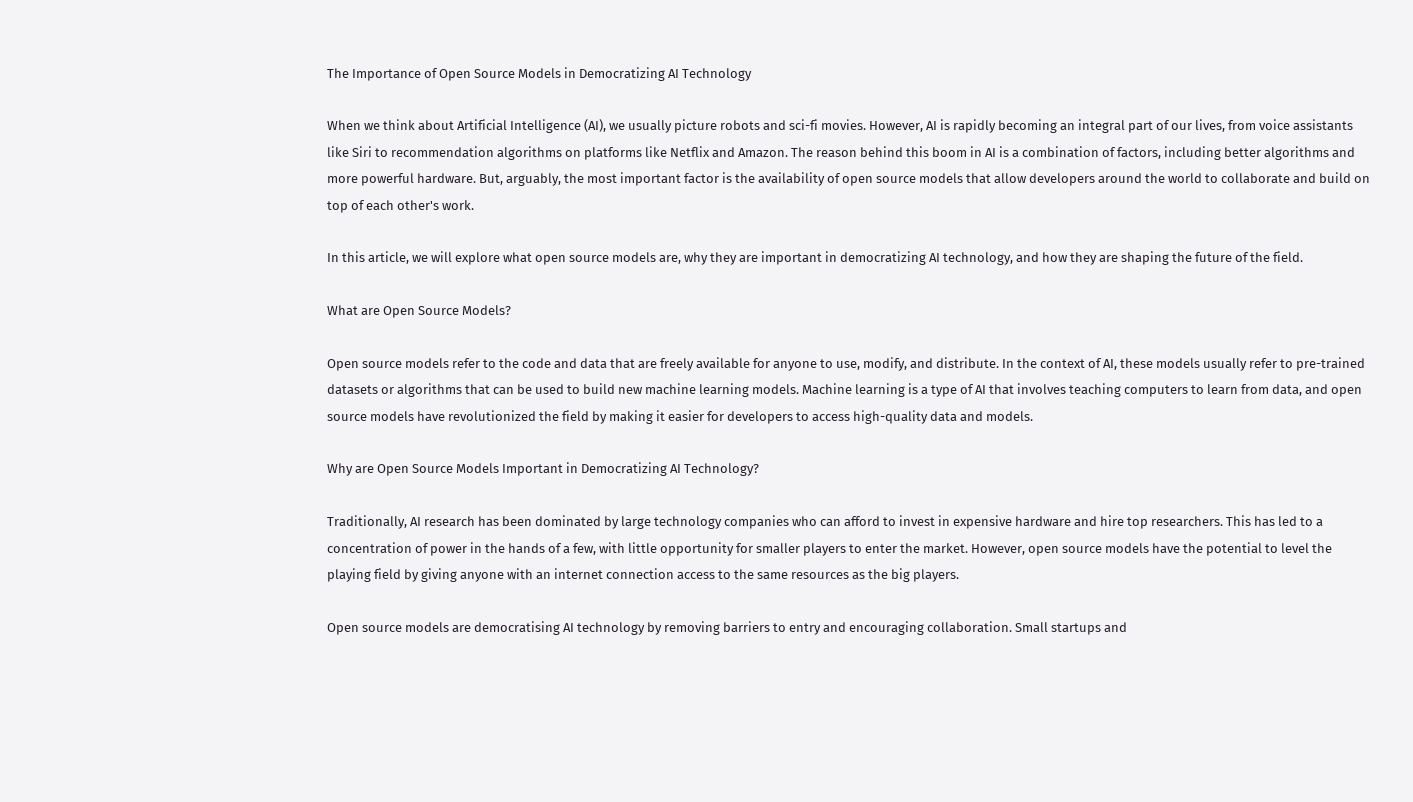The Importance of Open Source Models in Democratizing AI Technology

When we think about Artificial Intelligence (AI), we usually picture robots and sci-fi movies. However, AI is rapidly becoming an integral part of our lives, from voice assistants like Siri to recommendation algorithms on platforms like Netflix and Amazon. The reason behind this boom in AI is a combination of factors, including better algorithms and more powerful hardware. But, arguably, the most important factor is the availability of open source models that allow developers around the world to collaborate and build on top of each other's work.

In this article, we will explore what open source models are, why they are important in democratizing AI technology, and how they are shaping the future of the field.

What are Open Source Models?

Open source models refer to the code and data that are freely available for anyone to use, modify, and distribute. In the context of AI, these models usually refer to pre-trained datasets or algorithms that can be used to build new machine learning models. Machine learning is a type of AI that involves teaching computers to learn from data, and open source models have revolutionized the field by making it easier for developers to access high-quality data and models.

Why are Open Source Models Important in Democratizing AI Technology?

Traditionally, AI research has been dominated by large technology companies who can afford to invest in expensive hardware and hire top researchers. This has led to a concentration of power in the hands of a few, with little opportunity for smaller players to enter the market. However, open source models have the potential to level the playing field by giving anyone with an internet connection access to the same resources as the big players.

Open source models are democratising AI technology by removing barriers to entry and encouraging collaboration. Small startups and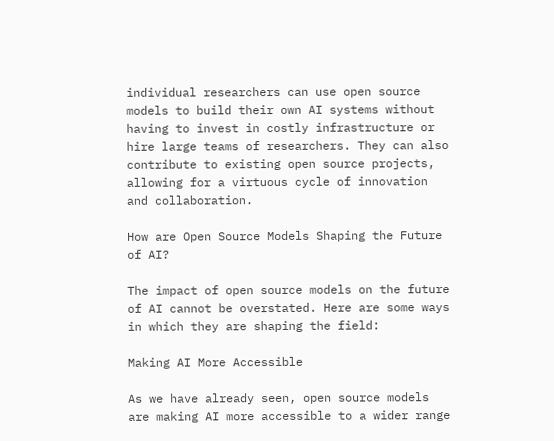individual researchers can use open source models to build their own AI systems without having to invest in costly infrastructure or hire large teams of researchers. They can also contribute to existing open source projects, allowing for a virtuous cycle of innovation and collaboration.

How are Open Source Models Shaping the Future of AI?

The impact of open source models on the future of AI cannot be overstated. Here are some ways in which they are shaping the field:

Making AI More Accessible

As we have already seen, open source models are making AI more accessible to a wider range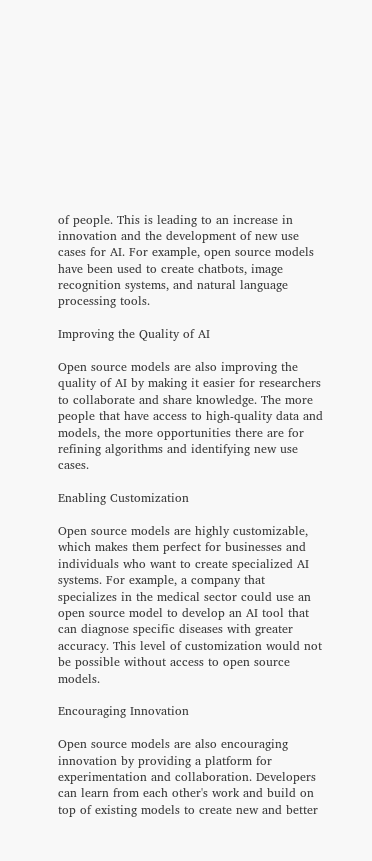of people. This is leading to an increase in innovation and the development of new use cases for AI. For example, open source models have been used to create chatbots, image recognition systems, and natural language processing tools.

Improving the Quality of AI

Open source models are also improving the quality of AI by making it easier for researchers to collaborate and share knowledge. The more people that have access to high-quality data and models, the more opportunities there are for refining algorithms and identifying new use cases.

Enabling Customization

Open source models are highly customizable, which makes them perfect for businesses and individuals who want to create specialized AI systems. For example, a company that specializes in the medical sector could use an open source model to develop an AI tool that can diagnose specific diseases with greater accuracy. This level of customization would not be possible without access to open source models.

Encouraging Innovation

Open source models are also encouraging innovation by providing a platform for experimentation and collaboration. Developers can learn from each other's work and build on top of existing models to create new and better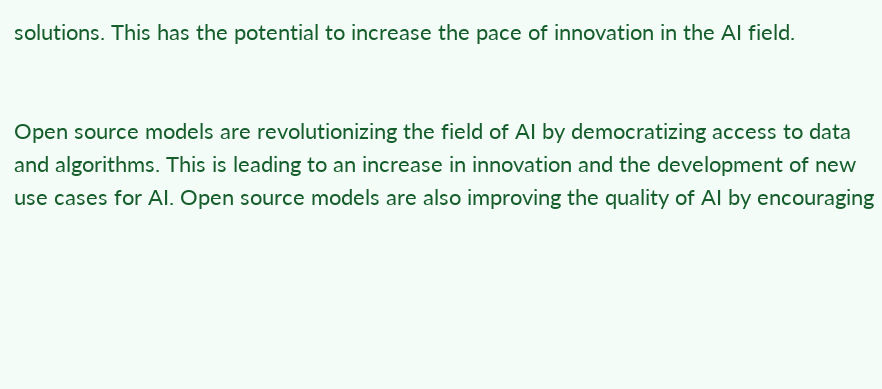solutions. This has the potential to increase the pace of innovation in the AI field.


Open source models are revolutionizing the field of AI by democratizing access to data and algorithms. This is leading to an increase in innovation and the development of new use cases for AI. Open source models are also improving the quality of AI by encouraging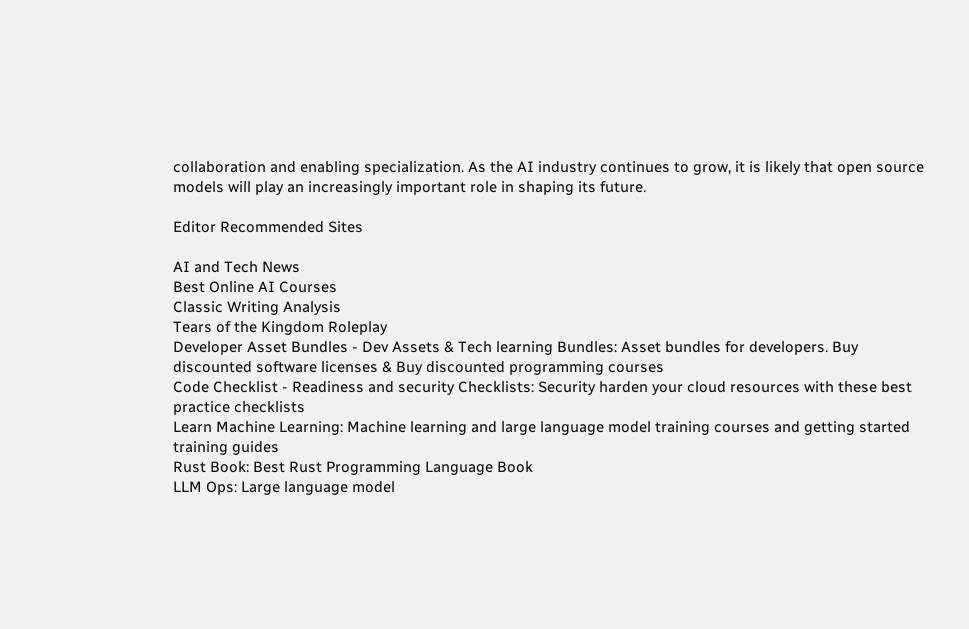collaboration and enabling specialization. As the AI industry continues to grow, it is likely that open source models will play an increasingly important role in shaping its future.

Editor Recommended Sites

AI and Tech News
Best Online AI Courses
Classic Writing Analysis
Tears of the Kingdom Roleplay
Developer Asset Bundles - Dev Assets & Tech learning Bundles: Asset bundles for developers. Buy discounted software licenses & Buy discounted programming courses
Code Checklist - Readiness and security Checklists: Security harden your cloud resources with these best practice checklists
Learn Machine Learning: Machine learning and large language model training courses and getting started training guides
Rust Book: Best Rust Programming Language Book
LLM Ops: Large language model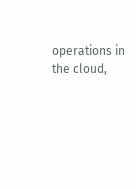operations in the cloud,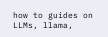how to guides on LLMs, llama,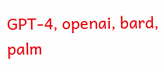GPT-4, openai, bard, palm